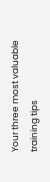Your three most valuable training tips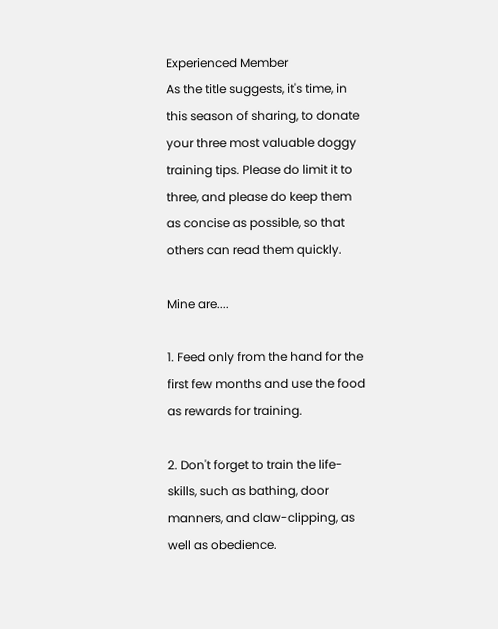Experienced Member
As the title suggests, it's time, in this season of sharing, to donate your three most valuable doggy training tips. Please do limit it to three, and please do keep them as concise as possible, so that others can read them quickly.

Mine are....

1. Feed only from the hand for the first few months and use the food as rewards for training.

2. Don't forget to train the life-skills, such as bathing, door manners, and claw-clipping, as well as obedience.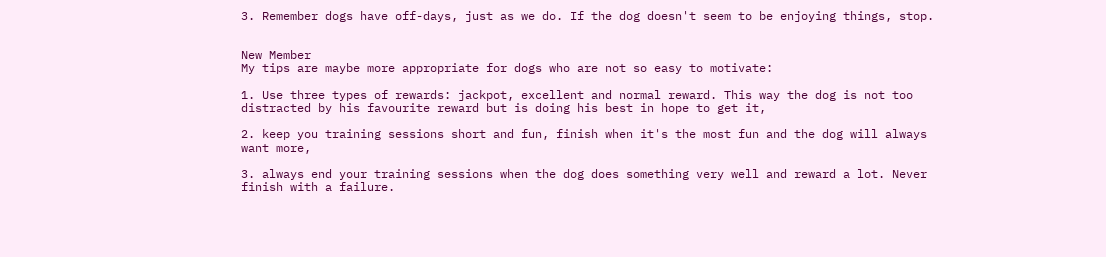3. Remember dogs have off-days, just as we do. If the dog doesn't seem to be enjoying things, stop.


New Member
My tips are maybe more appropriate for dogs who are not so easy to motivate:

1. Use three types of rewards: jackpot, excellent and normal reward. This way the dog is not too distracted by his favourite reward but is doing his best in hope to get it,

2. keep you training sessions short and fun, finish when it's the most fun and the dog will always want more,

3. always end your training sessions when the dog does something very well and reward a lot. Never finish with a failure.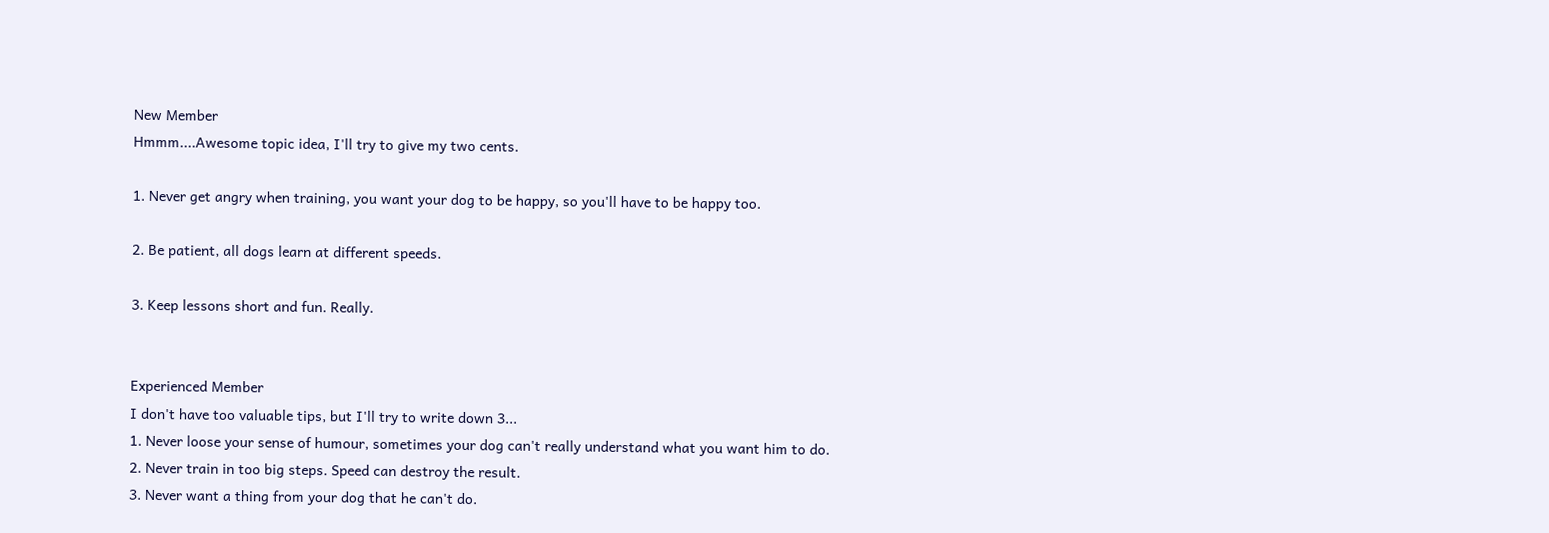New Member
Hmmm....Awesome topic idea, I'll try to give my two cents.

1. Never get angry when training, you want your dog to be happy, so you'll have to be happy too.

2. Be patient, all dogs learn at different speeds.

3. Keep lessons short and fun. Really.


Experienced Member
I don't have too valuable tips, but I'll try to write down 3...
1. Never loose your sense of humour, sometimes your dog can't really understand what you want him to do.
2. Never train in too big steps. Speed can destroy the result.
3. Never want a thing from your dog that he can't do.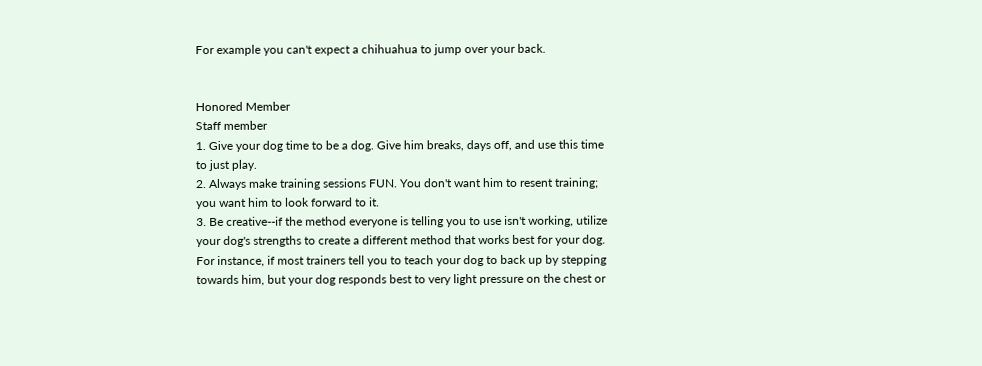For example you can't expect a chihuahua to jump over your back.


Honored Member
Staff member
1. Give your dog time to be a dog. Give him breaks, days off, and use this time to just play.
2. Always make training sessions FUN. You don't want him to resent training; you want him to look forward to it.
3. Be creative--if the method everyone is telling you to use isn't working, utilize your dog's strengths to create a different method that works best for your dog. For instance, if most trainers tell you to teach your dog to back up by stepping towards him, but your dog responds best to very light pressure on the chest or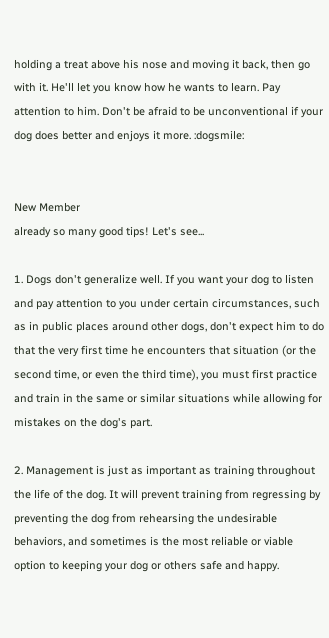holding a treat above his nose and moving it back, then go with it. He'll let you know how he wants to learn. Pay attention to him. Don't be afraid to be unconventional if your dog does better and enjoys it more. :dogsmile:


New Member
already so many good tips! Let's see...

1. Dogs don't generalize well. If you want your dog to listen and pay attention to you under certain circumstances, such as in public places around other dogs, don't expect him to do that the very first time he encounters that situation (or the second time, or even the third time), you must first practice and train in the same or similar situations while allowing for mistakes on the dog's part.

2. Management is just as important as training throughout the life of the dog. It will prevent training from regressing by preventing the dog from rehearsing the undesirable behaviors, and sometimes is the most reliable or viable option to keeping your dog or others safe and happy.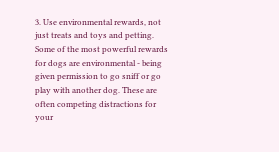3. Use environmental rewards, not just treats and toys and petting. Some of the most powerful rewards for dogs are environmental - being given permission to go sniff or go play with another dog. These are often competing distractions for your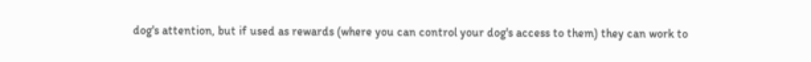dog's attention, but if used as rewards (where you can control your dog's access to them) they can work to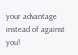your advantage instead of against you!